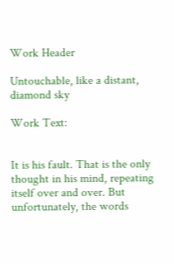Work Header

Untouchable, like a distant, diamond sky

Work Text:


It is his fault. That is the only thought in his mind, repeating itself over and over. But unfortunately, the words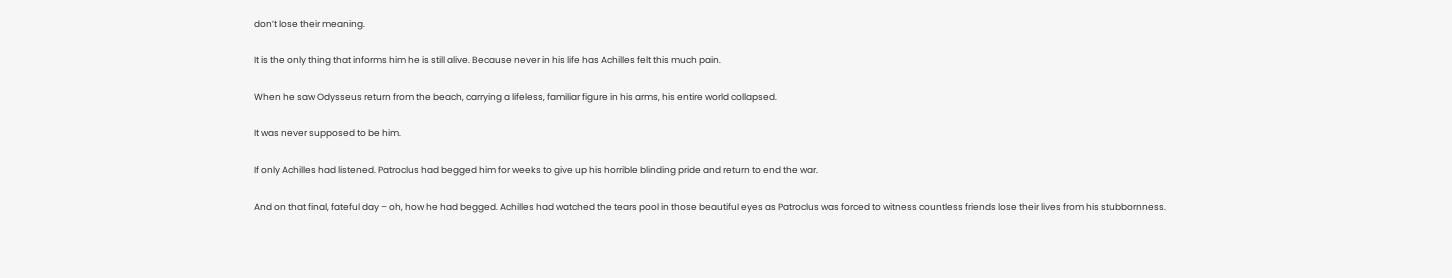don’t lose their meaning.

It is the only thing that informs him he is still alive. Because never in his life has Achilles felt this much pain.

When he saw Odysseus return from the beach, carrying a lifeless, familiar figure in his arms, his entire world collapsed.

It was never supposed to be him.

If only Achilles had listened. Patroclus had begged him for weeks to give up his horrible blinding pride and return to end the war.

And on that final, fateful day – oh, how he had begged. Achilles had watched the tears pool in those beautiful eyes as Patroclus was forced to witness countless friends lose their lives from his stubbornness.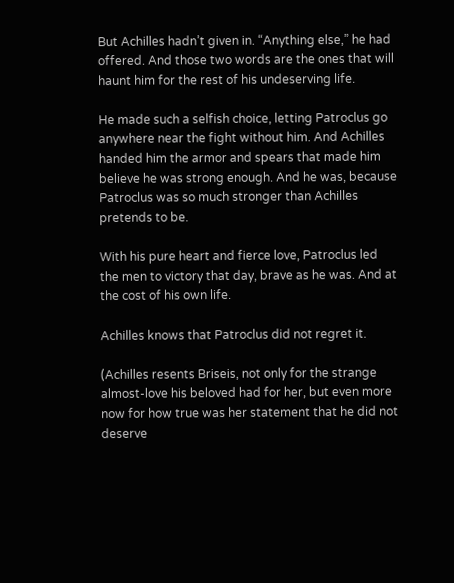But Achilles hadn’t given in. “Anything else,” he had offered. And those two words are the ones that will haunt him for the rest of his undeserving life.

He made such a selfish choice, letting Patroclus go anywhere near the fight without him. And Achilles handed him the armor and spears that made him believe he was strong enough. And he was, because Patroclus was so much stronger than Achilles pretends to be.

With his pure heart and fierce love, Patroclus led the men to victory that day, brave as he was. And at the cost of his own life.

Achilles knows that Patroclus did not regret it.

(Achilles resents Briseis, not only for the strange almost-love his beloved had for her, but even more now for how true was her statement that he did not deserve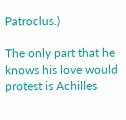Patroclus.)

The only part that he knows his love would protest is Achilles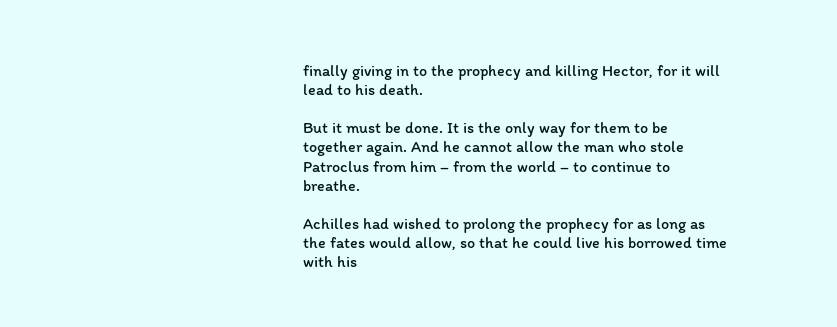finally giving in to the prophecy and killing Hector, for it will lead to his death.

But it must be done. It is the only way for them to be together again. And he cannot allow the man who stole Patroclus from him – from the world – to continue to breathe.

Achilles had wished to prolong the prophecy for as long as the fates would allow, so that he could live his borrowed time with his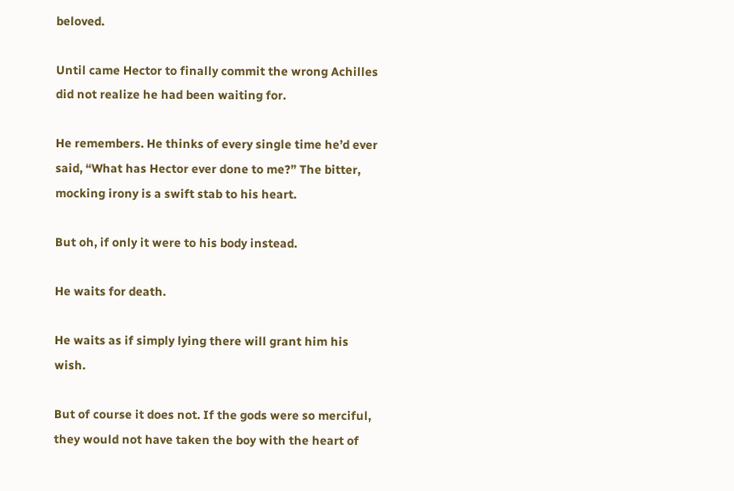beloved.

Until came Hector to finally commit the wrong Achilles did not realize he had been waiting for.

He remembers. He thinks of every single time he’d ever said, “What has Hector ever done to me?” The bitter, mocking irony is a swift stab to his heart.

But oh, if only it were to his body instead.

He waits for death.

He waits as if simply lying there will grant him his wish.

But of course it does not. If the gods were so merciful, they would not have taken the boy with the heart of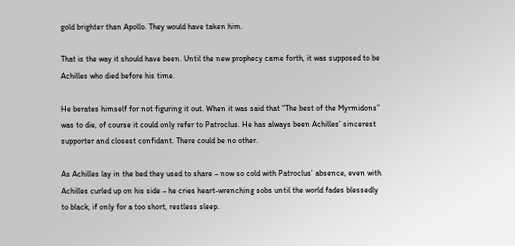gold brighter than Apollo. They would have taken him.

That is the way it should have been. Until the new prophecy came forth, it was supposed to be Achilles who died before his time.

He berates himself for not figuring it out. When it was said that “The best of the Myrmidons” was to die, of course it could only refer to Patroclus. He has always been Achilles’ sincerest supporter and closest confidant. There could be no other.

As Achilles lay in the bed they used to share – now so cold with Patroclus’ absence, even with Achilles curled up on his side – he cries heart-wrenching sobs until the world fades blessedly to black, if only for a too short, restless sleep.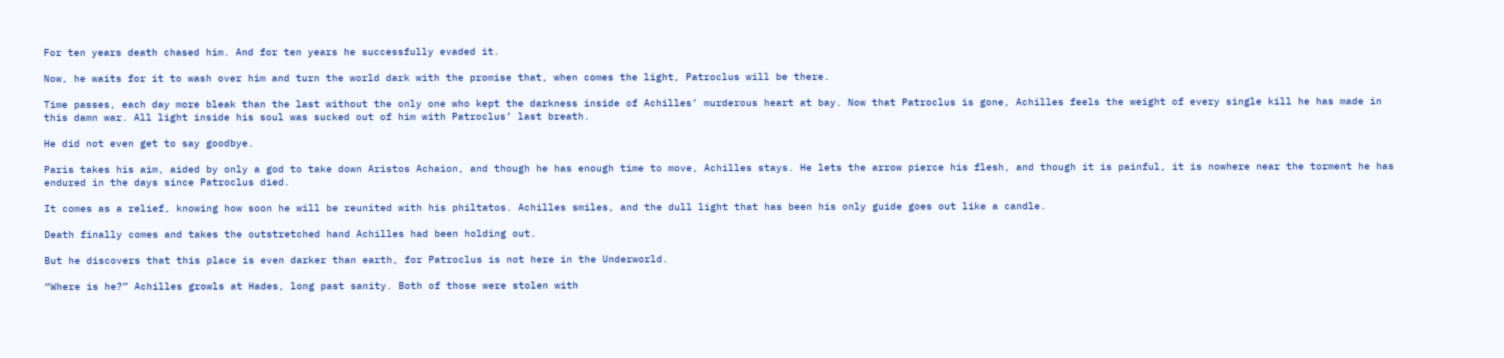For ten years death chased him. And for ten years he successfully evaded it.

Now, he waits for it to wash over him and turn the world dark with the promise that, when comes the light, Patroclus will be there.

Time passes, each day more bleak than the last without the only one who kept the darkness inside of Achilles’ murderous heart at bay. Now that Patroclus is gone, Achilles feels the weight of every single kill he has made in this damn war. All light inside his soul was sucked out of him with Patroclus’ last breath.

He did not even get to say goodbye.

Paris takes his aim, aided by only a god to take down Aristos Achaion, and though he has enough time to move, Achilles stays. He lets the arrow pierce his flesh, and though it is painful, it is nowhere near the torment he has endured in the days since Patroclus died.

It comes as a relief, knowing how soon he will be reunited with his philtatos. Achilles smiles, and the dull light that has been his only guide goes out like a candle.

Death finally comes and takes the outstretched hand Achilles had been holding out.

But he discovers that this place is even darker than earth, for Patroclus is not here in the Underworld.

“Where is he?” Achilles growls at Hades, long past sanity. Both of those were stolen with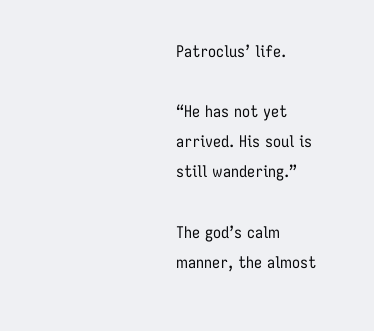Patroclus’ life.

“He has not yet arrived. His soul is still wandering.”

The god’s calm manner, the almost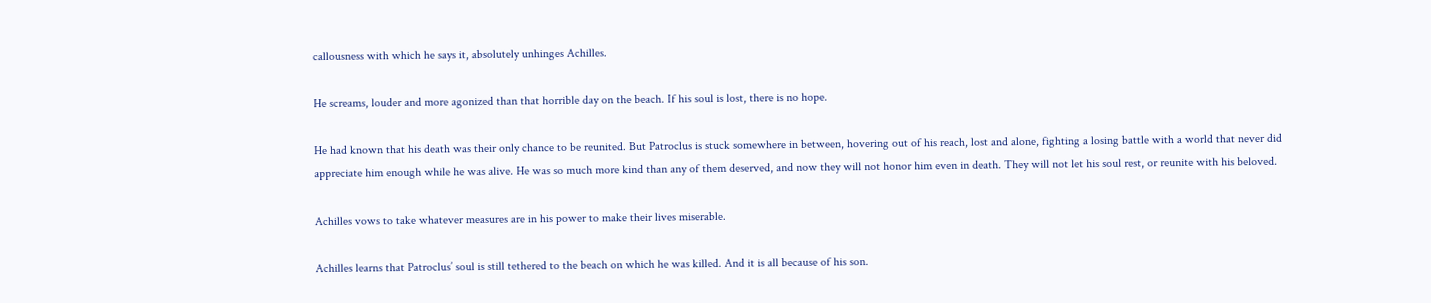callousness with which he says it, absolutely unhinges Achilles.

He screams, louder and more agonized than that horrible day on the beach. If his soul is lost, there is no hope.

He had known that his death was their only chance to be reunited. But Patroclus is stuck somewhere in between, hovering out of his reach, lost and alone, fighting a losing battle with a world that never did appreciate him enough while he was alive. He was so much more kind than any of them deserved, and now they will not honor him even in death. They will not let his soul rest, or reunite with his beloved.

Achilles vows to take whatever measures are in his power to make their lives miserable.

Achilles learns that Patroclus’ soul is still tethered to the beach on which he was killed. And it is all because of his son.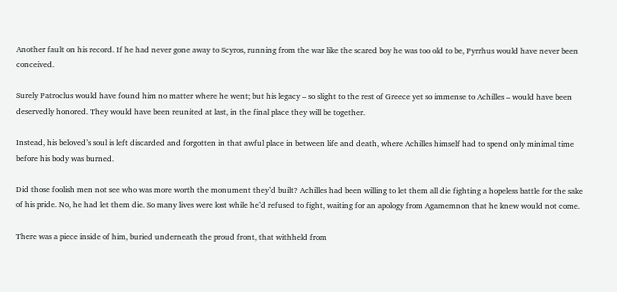Another fault on his record. If he had never gone away to Scyros, running from the war like the scared boy he was too old to be, Pyrrhus would have never been conceived.

Surely Patroclus would have found him no matter where he went; but his legacy – so slight to the rest of Greece yet so immense to Achilles – would have been deservedly honored. They would have been reunited at last, in the final place they will be together.

Instead, his beloved’s soul is left discarded and forgotten in that awful place in between life and death, where Achilles himself had to spend only minimal time before his body was burned.

Did those foolish men not see who was more worth the monument they’d built? Achilles had been willing to let them all die fighting a hopeless battle for the sake of his pride. No, he had let them die. So many lives were lost while he’d refused to fight, waiting for an apology from Agamemnon that he knew would not come.

There was a piece inside of him, buried underneath the proud front, that withheld from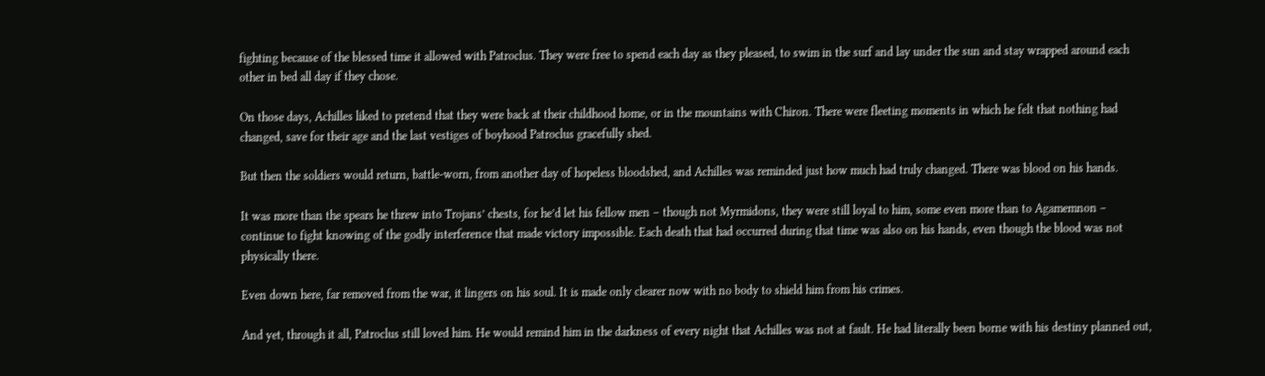fighting because of the blessed time it allowed with Patroclus. They were free to spend each day as they pleased, to swim in the surf and lay under the sun and stay wrapped around each other in bed all day if they chose.

On those days, Achilles liked to pretend that they were back at their childhood home, or in the mountains with Chiron. There were fleeting moments in which he felt that nothing had changed, save for their age and the last vestiges of boyhood Patroclus gracefully shed.

But then the soldiers would return, battle-worn, from another day of hopeless bloodshed, and Achilles was reminded just how much had truly changed. There was blood on his hands.

It was more than the spears he threw into Trojans’ chests, for he’d let his fellow men – though not Myrmidons, they were still loyal to him, some even more than to Agamemnon – continue to fight knowing of the godly interference that made victory impossible. Each death that had occurred during that time was also on his hands, even though the blood was not physically there.

Even down here, far removed from the war, it lingers on his soul. It is made only clearer now with no body to shield him from his crimes.

And yet, through it all, Patroclus still loved him. He would remind him in the darkness of every night that Achilles was not at fault. He had literally been borne with his destiny planned out,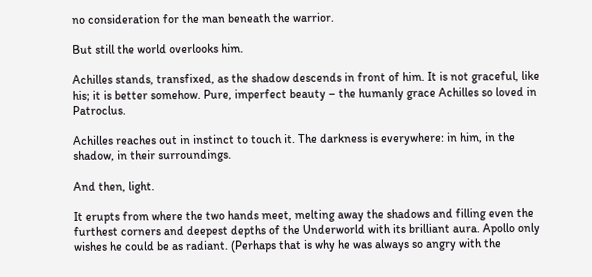no consideration for the man beneath the warrior.

But still the world overlooks him.

Achilles stands, transfixed, as the shadow descends in front of him. It is not graceful, like his; it is better somehow. Pure, imperfect beauty – the humanly grace Achilles so loved in Patroclus.

Achilles reaches out in instinct to touch it. The darkness is everywhere: in him, in the shadow, in their surroundings.

And then, light.

It erupts from where the two hands meet, melting away the shadows and filling even the furthest corners and deepest depths of the Underworld with its brilliant aura. Apollo only wishes he could be as radiant. (Perhaps that is why he was always so angry with the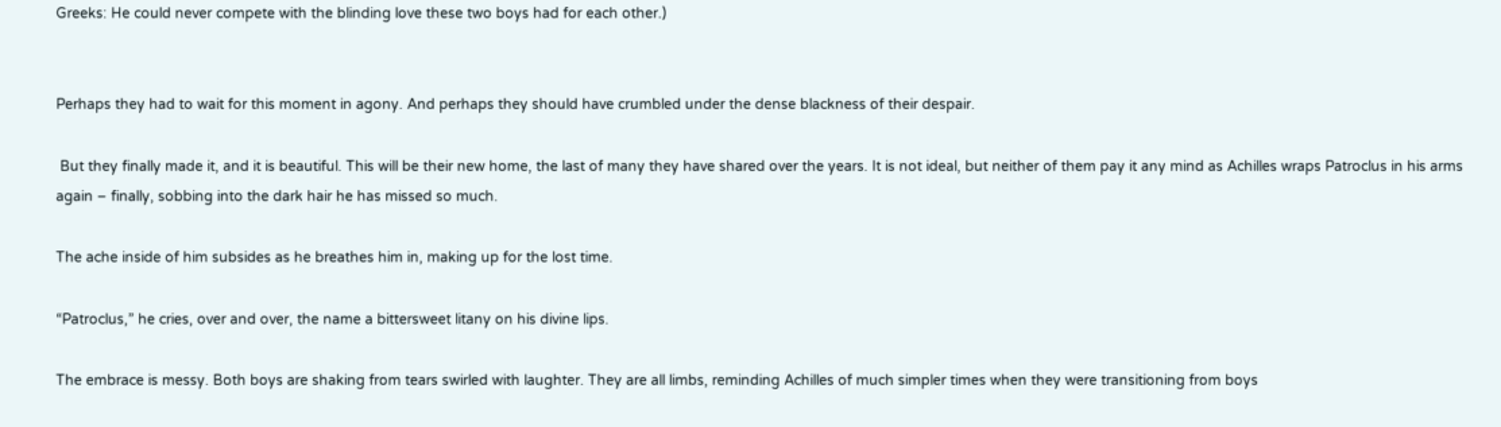Greeks: He could never compete with the blinding love these two boys had for each other.)


Perhaps they had to wait for this moment in agony. And perhaps they should have crumbled under the dense blackness of their despair.

 But they finally made it, and it is beautiful. This will be their new home, the last of many they have shared over the years. It is not ideal, but neither of them pay it any mind as Achilles wraps Patroclus in his arms again – finally, sobbing into the dark hair he has missed so much.

The ache inside of him subsides as he breathes him in, making up for the lost time.

“Patroclus,” he cries, over and over, the name a bittersweet litany on his divine lips.

The embrace is messy. Both boys are shaking from tears swirled with laughter. They are all limbs, reminding Achilles of much simpler times when they were transitioning from boys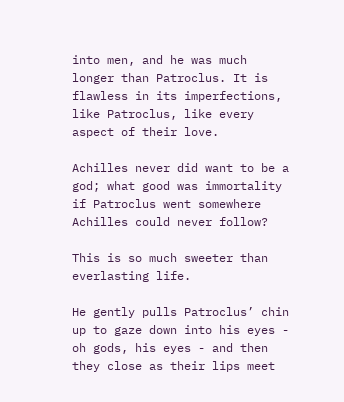into men, and he was much longer than Patroclus. It is flawless in its imperfections, like Patroclus, like every aspect of their love.

Achilles never did want to be a god; what good was immortality if Patroclus went somewhere Achilles could never follow?

This is so much sweeter than everlasting life.

He gently pulls Patroclus’ chin up to gaze down into his eyes - oh gods, his eyes - and then they close as their lips meet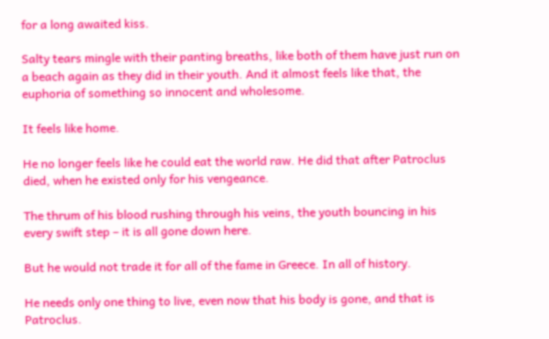for a long awaited kiss.

Salty tears mingle with their panting breaths, like both of them have just run on a beach again as they did in their youth. And it almost feels like that, the euphoria of something so innocent and wholesome.

It feels like home.

He no longer feels like he could eat the world raw. He did that after Patroclus died, when he existed only for his vengeance.

The thrum of his blood rushing through his veins, the youth bouncing in his every swift step – it is all gone down here.

But he would not trade it for all of the fame in Greece. In all of history.

He needs only one thing to live, even now that his body is gone, and that is Patroclus.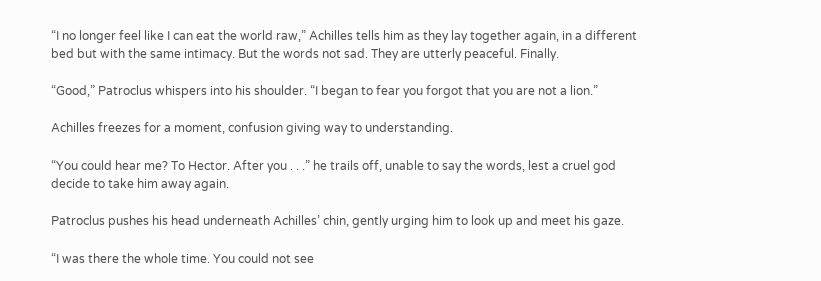“I no longer feel like I can eat the world raw,” Achilles tells him as they lay together again, in a different bed but with the same intimacy. But the words not sad. They are utterly peaceful. Finally.

“Good,” Patroclus whispers into his shoulder. “I began to fear you forgot that you are not a lion.”

Achilles freezes for a moment, confusion giving way to understanding.

“You could hear me? To Hector. After you . . .” he trails off, unable to say the words, lest a cruel god decide to take him away again.

Patroclus pushes his head underneath Achilles’ chin, gently urging him to look up and meet his gaze.

“I was there the whole time. You could not see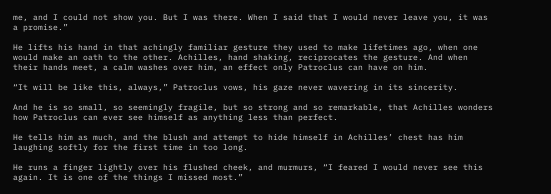me, and I could not show you. But I was there. When I said that I would never leave you, it was a promise.”

He lifts his hand in that achingly familiar gesture they used to make lifetimes ago, when one would make an oath to the other. Achilles, hand shaking, reciprocates the gesture. And when their hands meet, a calm washes over him, an effect only Patroclus can have on him.

“It will be like this, always,” Patroclus vows, his gaze never wavering in its sincerity.

And he is so small, so seemingly fragile, but so strong and so remarkable, that Achilles wonders how Patroclus can ever see himself as anything less than perfect.

He tells him as much, and the blush and attempt to hide himself in Achilles’ chest has him laughing softly for the first time in too long.

He runs a finger lightly over his flushed cheek, and murmurs, “I feared I would never see this again. It is one of the things I missed most.”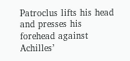Patroclus lifts his head and presses his forehead against Achilles’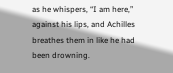as he whispers, “I am here,” against his lips, and Achilles breathes them in like he had been drowning.